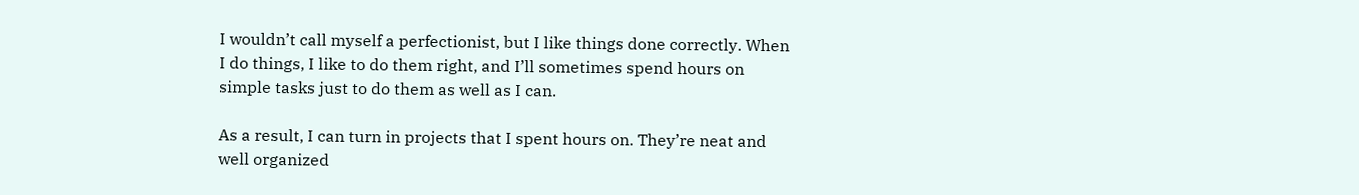I wouldn’t call myself a perfectionist, but I like things done correctly. When I do things, I like to do them right, and I’ll sometimes spend hours on simple tasks just to do them as well as I can.

As a result, I can turn in projects that I spent hours on. They’re neat and well organized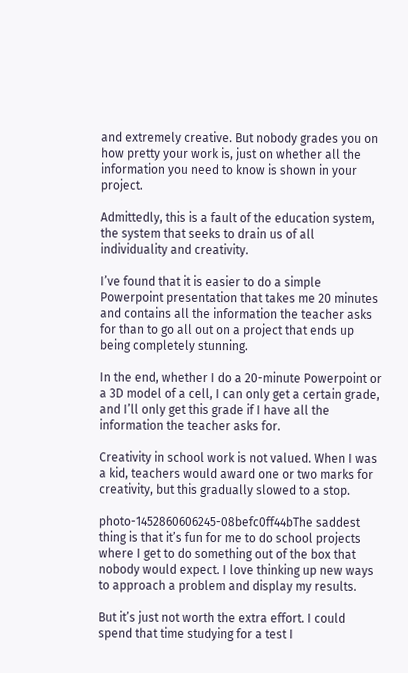and extremely creative. But nobody grades you on how pretty your work is, just on whether all the information you need to know is shown in your project.

Admittedly, this is a fault of the education system, the system that seeks to drain us of all individuality and creativity.

I’ve found that it is easier to do a simple Powerpoint presentation that takes me 20 minutes and contains all the information the teacher asks for than to go all out on a project that ends up being completely stunning.

In the end, whether I do a 20-minute Powerpoint or a 3D model of a cell, I can only get a certain grade, and I’ll only get this grade if I have all the information the teacher asks for.

Creativity in school work is not valued. When I was a kid, teachers would award one or two marks for creativity, but this gradually slowed to a stop.

photo-1452860606245-08befc0ff44bThe saddest thing is that it’s fun for me to do school projects where I get to do something out of the box that nobody would expect. I love thinking up new ways to approach a problem and display my results.

But it’s just not worth the extra effort. I could spend that time studying for a test I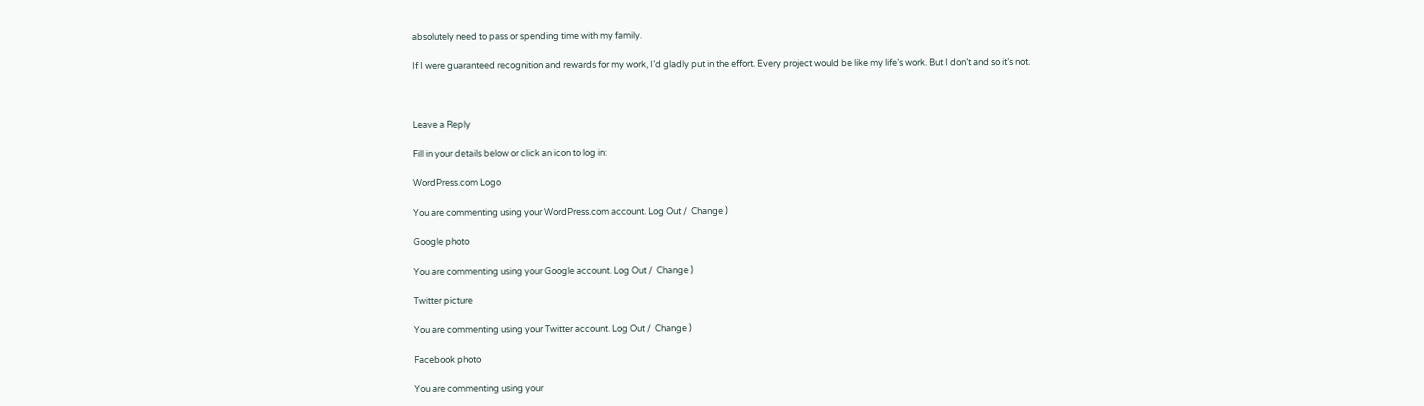absolutely need to pass or spending time with my family.

If I were guaranteed recognition and rewards for my work, I’d gladly put in the effort. Every project would be like my life’s work. But I don’t and so it’s not.



Leave a Reply

Fill in your details below or click an icon to log in:

WordPress.com Logo

You are commenting using your WordPress.com account. Log Out /  Change )

Google photo

You are commenting using your Google account. Log Out /  Change )

Twitter picture

You are commenting using your Twitter account. Log Out /  Change )

Facebook photo

You are commenting using your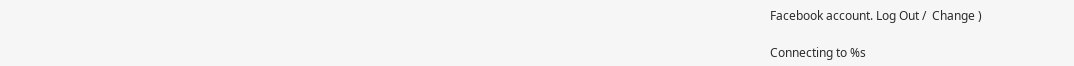Facebook account. Log Out /  Change )

Connecting to %s